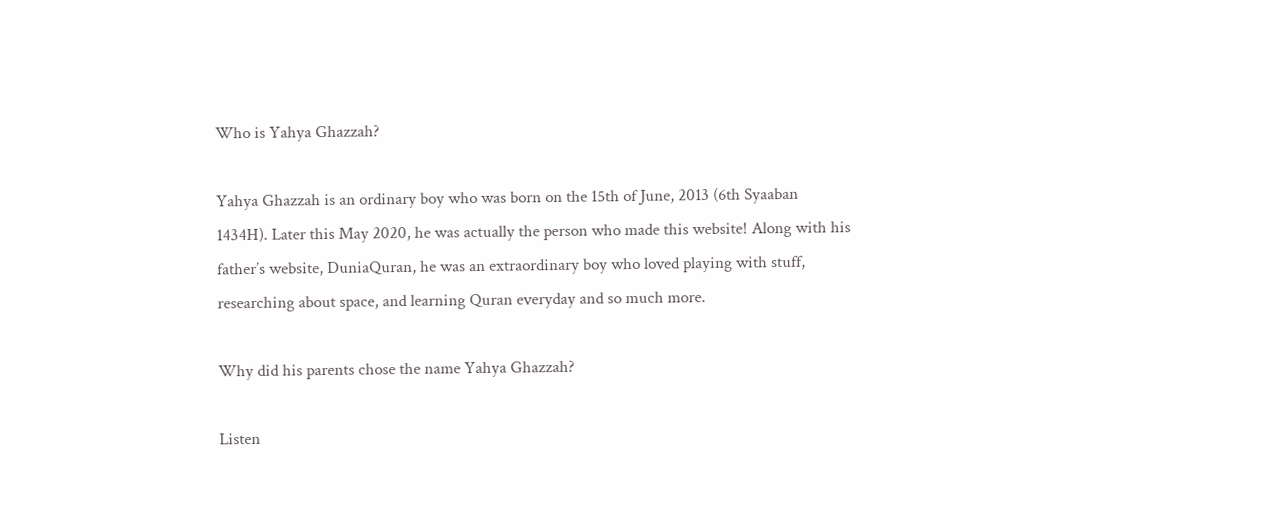Who is Yahya Ghazzah?

Yahya Ghazzah is an ordinary boy who was born on the 15th of June, 2013 (6th Syaaban 1434H). Later this May 2020, he was actually the person who made this website! Along with his father’s website, DuniaQuran, he was an extraordinary boy who loved playing with stuff, researching about space, and learning Quran everyday and so much more.

Why did his parents chose the name Yahya Ghazzah?

Listen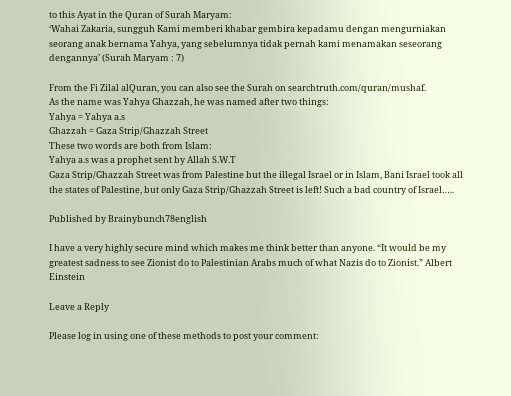to this Ayat in the Quran of Surah Maryam:
‘Wahai Zakaria, sungguh Kami memberi khabar gembira kepadamu dengan mengurniakan seorang anak bernama Yahya, yang sebelumnya tidak pernah kami menamakan seseorang dengannya’ (Surah Maryam : 7)

From the Fi Zilal alQuran, you can also see the Surah on searchtruth.com/quran/mushaf.
As the name was Yahya Ghazzah, he was named after two things:
Yahya = Yahya a.s
Ghazzah = Gaza Strip/Ghazzah Street
These two words are both from Islam:
Yahya a.s was a prophet sent by Allah S.W.T
Gaza Strip/Ghazzah Street was from Palestine but the illegal Israel or in Islam, Bani Israel took all the states of Palestine, but only Gaza Strip/Ghazzah Street is left! Such a bad country of Israel…..

Published by Brainybunch78english

I have a very highly secure mind which makes me think better than anyone. “It would be my greatest sadness to see Zionist do to Palestinian Arabs much of what Nazis do to Zionist.” Albert Einstein

Leave a Reply

Please log in using one of these methods to post your comment: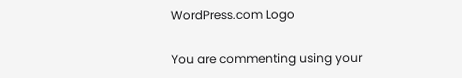WordPress.com Logo

You are commenting using your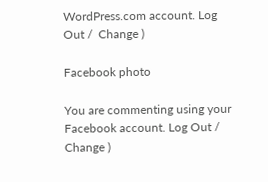WordPress.com account. Log Out /  Change )

Facebook photo

You are commenting using your Facebook account. Log Out /  Change )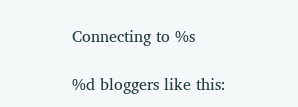Connecting to %s

%d bloggers like this: